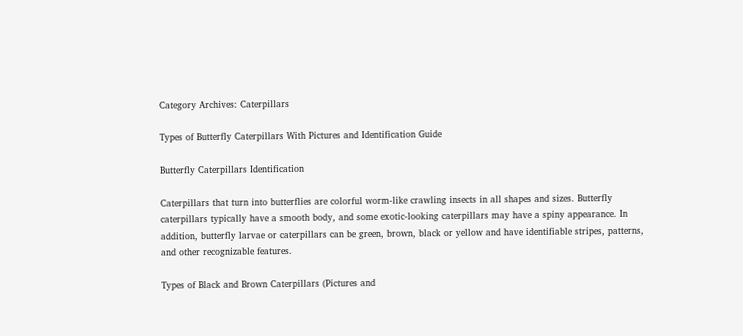Category Archives: Caterpillars

Types of Butterfly Caterpillars With Pictures and Identification Guide

Butterfly Caterpillars Identification

Caterpillars that turn into butterflies are colorful worm-like crawling insects in all shapes and sizes. Butterfly caterpillars typically have a smooth body, and some exotic-looking caterpillars may have a spiny appearance. In addition, butterfly larvae or caterpillars can be green, brown, black or yellow and have identifiable stripes, patterns, and other recognizable features.

Types of Black and Brown Caterpillars (Pictures and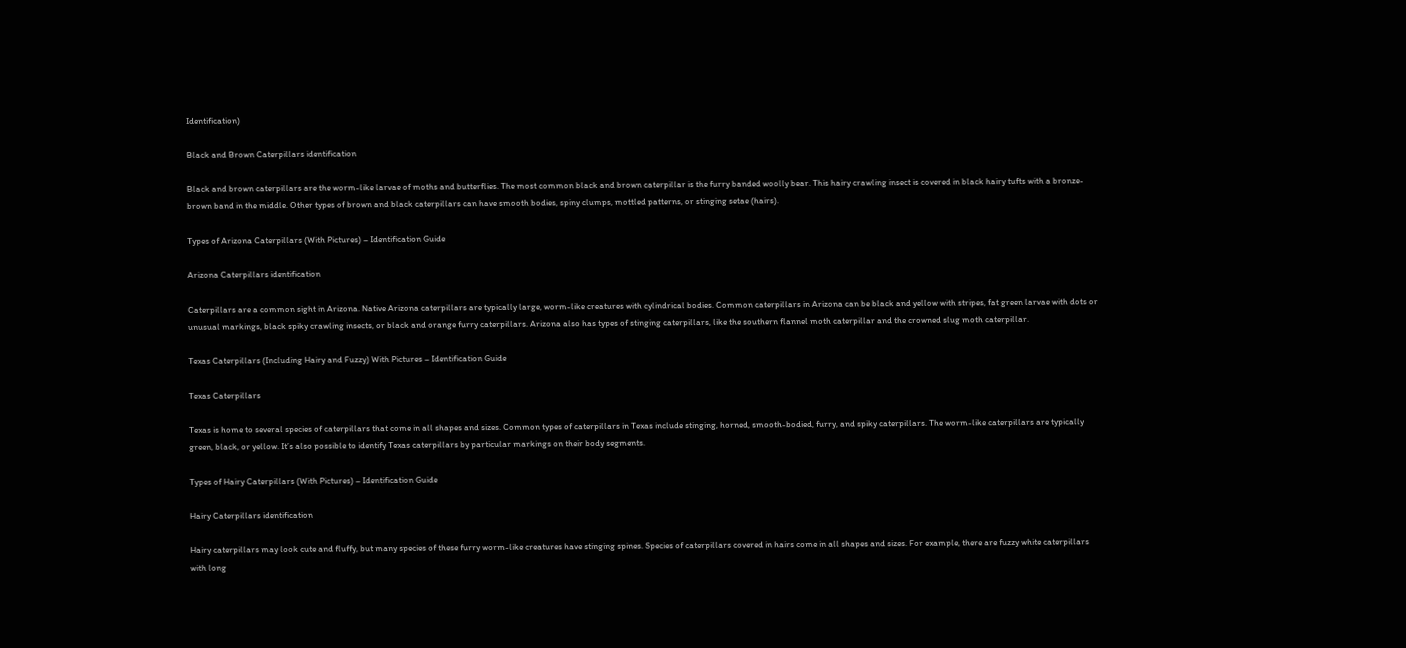Identification)

Black and Brown Caterpillars identification

Black and brown caterpillars are the worm-like larvae of moths and butterflies. The most common black and brown caterpillar is the furry banded woolly bear. This hairy crawling insect is covered in black hairy tufts with a bronze-brown band in the middle. Other types of brown and black caterpillars can have smooth bodies, spiny clumps, mottled patterns, or stinging setae (hairs).

Types of Arizona Caterpillars (With Pictures) – Identification Guide

Arizona Caterpillars identification

Caterpillars are a common sight in Arizona. Native Arizona caterpillars are typically large, worm-like creatures with cylindrical bodies. Common caterpillars in Arizona can be black and yellow with stripes, fat green larvae with dots or unusual markings, black spiky crawling insects, or black and orange furry caterpillars. Arizona also has types of stinging caterpillars, like the southern flannel moth caterpillar and the crowned slug moth caterpillar.

Texas Caterpillars (Including Hairy and Fuzzy) With Pictures – Identification Guide

Texas Caterpillars

Texas is home to several species of caterpillars that come in all shapes and sizes. Common types of caterpillars in Texas include stinging, horned, smooth-bodied, furry, and spiky caterpillars. The worm-like caterpillars are typically green, black, or yellow. It’s also possible to identify Texas caterpillars by particular markings on their body segments.

Types of Hairy Caterpillars (With Pictures) – Identification Guide

Hairy Caterpillars identification

Hairy caterpillars may look cute and fluffy, but many species of these furry worm-like creatures have stinging spines. Species of caterpillars covered in hairs come in all shapes and sizes. For example, there are fuzzy white caterpillars with long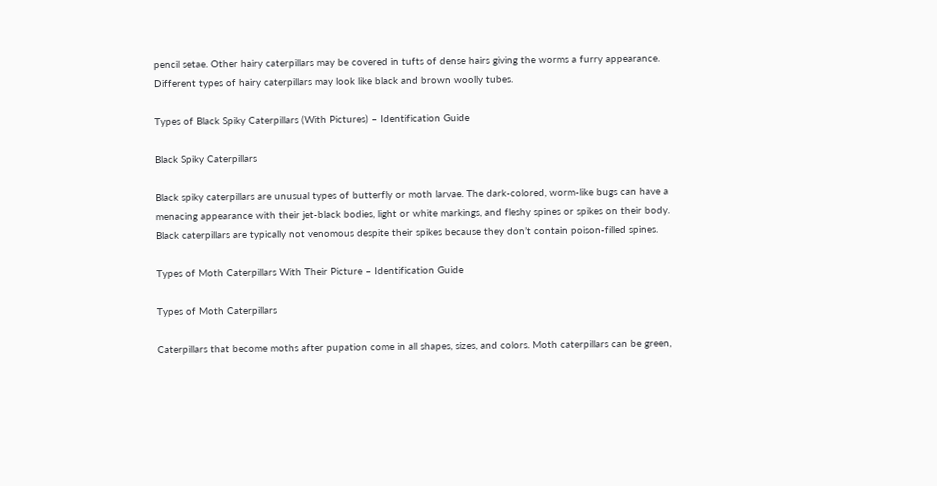pencil setae. Other hairy caterpillars may be covered in tufts of dense hairs giving the worms a furry appearance. Different types of hairy caterpillars may look like black and brown woolly tubes.

Types of Black Spiky Caterpillars (With Pictures) – Identification Guide

Black Spiky Caterpillars

Black spiky caterpillars are unusual types of butterfly or moth larvae. The dark-colored, worm-like bugs can have a menacing appearance with their jet-black bodies, light or white markings, and fleshy spines or spikes on their body. Black caterpillars are typically not venomous despite their spikes because they don’t contain poison-filled spines.

Types of Moth Caterpillars With Their Picture – Identification Guide

Types of Moth Caterpillars

Caterpillars that become moths after pupation come in all shapes, sizes, and colors. Moth caterpillars can be green,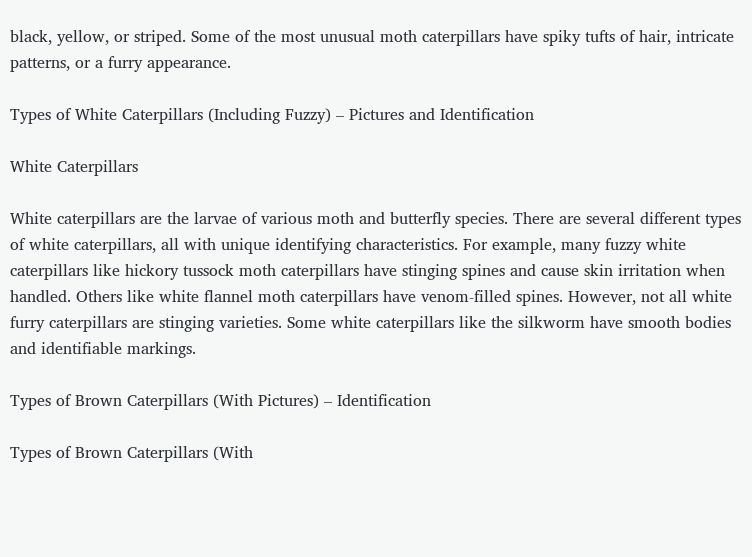black, yellow, or striped. Some of the most unusual moth caterpillars have spiky tufts of hair, intricate patterns, or a furry appearance.

Types of White Caterpillars (Including Fuzzy) – Pictures and Identification

White Caterpillars

White caterpillars are the larvae of various moth and butterfly species. There are several different types of white caterpillars, all with unique identifying characteristics. For example, many fuzzy white caterpillars like hickory tussock moth caterpillars have stinging spines and cause skin irritation when handled. Others like white flannel moth caterpillars have venom-filled spines. However, not all white furry caterpillars are stinging varieties. Some white caterpillars like the silkworm have smooth bodies and identifiable markings.

Types of Brown Caterpillars (With Pictures) – Identification

Types of Brown Caterpillars (With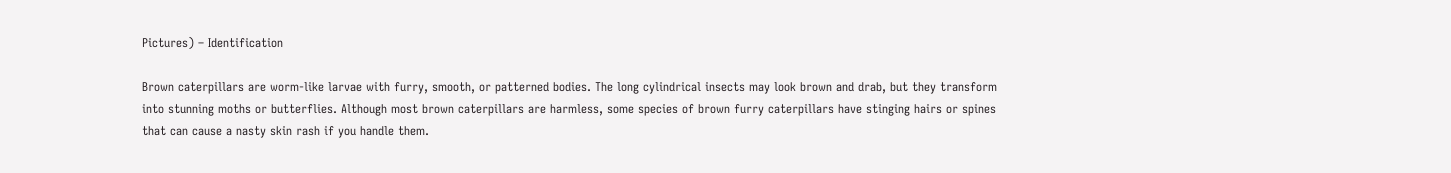Pictures) – Identification

Brown caterpillars are worm-like larvae with furry, smooth, or patterned bodies. The long cylindrical insects may look brown and drab, but they transform into stunning moths or butterflies. Although most brown caterpillars are harmless, some species of brown furry caterpillars have stinging hairs or spines that can cause a nasty skin rash if you handle them.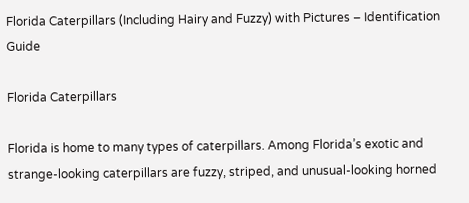Florida Caterpillars (Including Hairy and Fuzzy) with Pictures – Identification Guide

Florida Caterpillars

Florida is home to many types of caterpillars. Among Florida’s exotic and strange-looking caterpillars are fuzzy, striped, and unusual-looking horned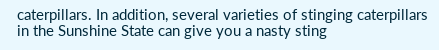caterpillars. In addition, several varieties of stinging caterpillars in the Sunshine State can give you a nasty sting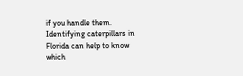if you handle them. Identifying caterpillars in Florida can help to know which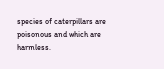species of caterpillars are poisonous and which are harmless.